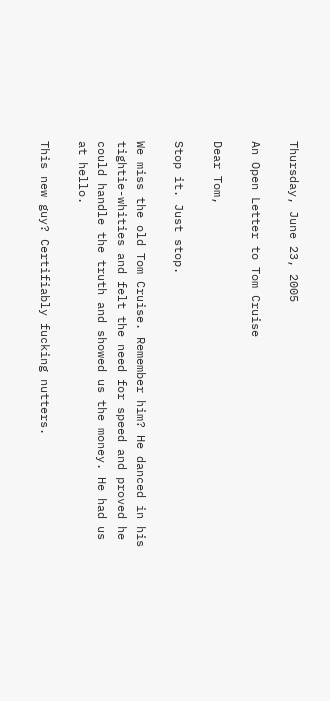Thursday, June 23, 2005

An Open Letter to Tom Cruise

Dear Tom,

Stop it. Just stop.

We miss the old Tom Cruise. Remember him? He danced in his tightie-whities and felt the need for speed and proved he could handle the truth and showed us the money. He had us at hello.

This new guy? Certifiably fucking nutters.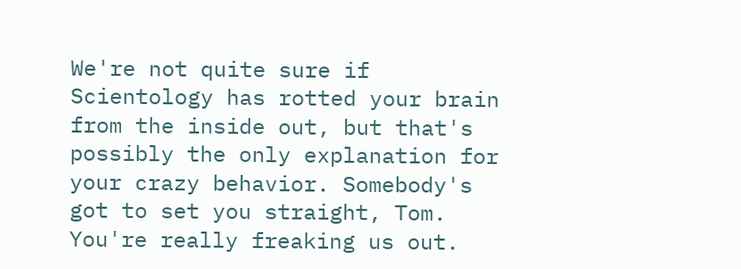We're not quite sure if Scientology has rotted your brain from the inside out, but that's possibly the only explanation for your crazy behavior. Somebody's got to set you straight, Tom. You're really freaking us out.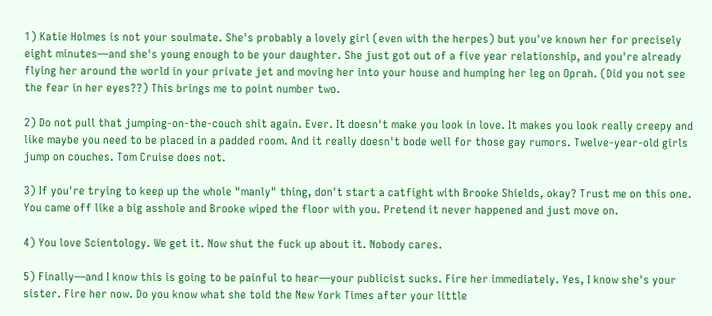1) Katie Holmes is not your soulmate. She's probably a lovely girl (even with the herpes) but you've known her for precisely eight minutes—and she's young enough to be your daughter. She just got out of a five year relationship, and you're already flying her around the world in your private jet and moving her into your house and humping her leg on Oprah. (Did you not see the fear in her eyes??) This brings me to point number two.

2) Do not pull that jumping-on-the-couch shit again. Ever. It doesn't make you look in love. It makes you look really creepy and like maybe you need to be placed in a padded room. And it really doesn't bode well for those gay rumors. Twelve-year-old girls jump on couches. Tom Cruise does not.

3) If you're trying to keep up the whole "manly" thing, don't start a catfight with Brooke Shields, okay? Trust me on this one. You came off like a big asshole and Brooke wiped the floor with you. Pretend it never happened and just move on.

4) You love Scientology. We get it. Now shut the fuck up about it. Nobody cares.

5) Finally—and I know this is going to be painful to hear—your publicist sucks. Fire her immediately. Yes, I know she's your sister. Fire her now. Do you know what she told the New York Times after your little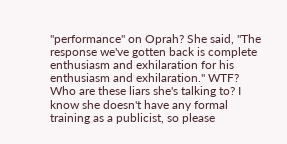"performance" on Oprah? She said, "The response we've gotten back is complete enthusiasm and exhilaration for his enthusiasm and exhilaration." WTF? Who are these liars she's talking to? I know she doesn't have any formal training as a publicist, so please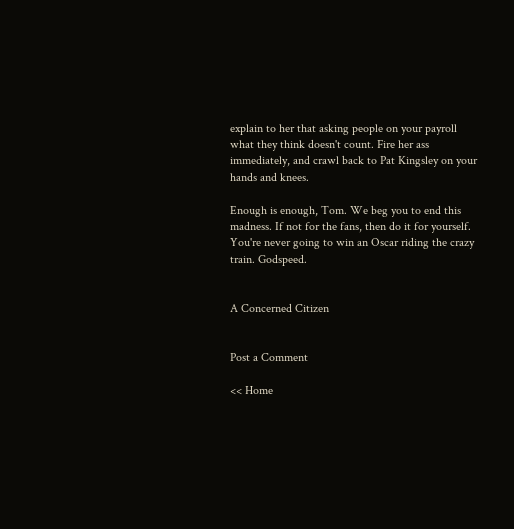explain to her that asking people on your payroll what they think doesn't count. Fire her ass immediately, and crawl back to Pat Kingsley on your hands and knees.

Enough is enough, Tom. We beg you to end this madness. If not for the fans, then do it for yourself. You're never going to win an Oscar riding the crazy train. Godspeed.


A Concerned Citizen


Post a Comment

<< Home